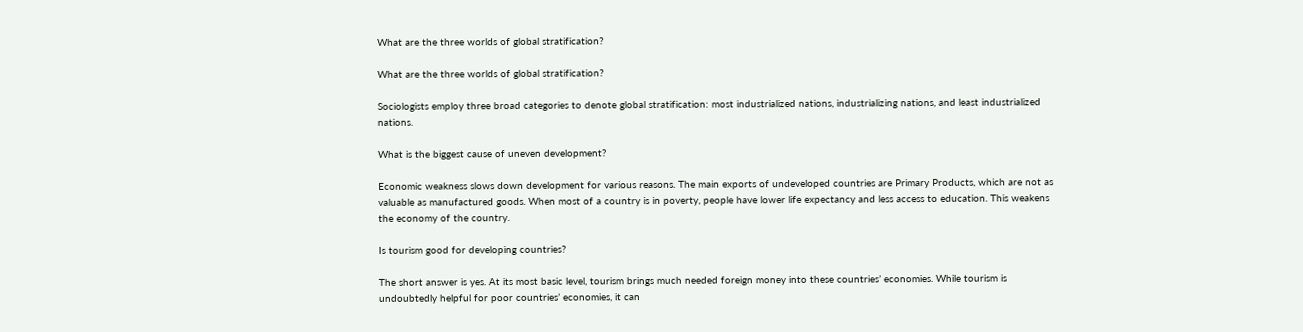What are the three worlds of global stratification?

What are the three worlds of global stratification?

Sociologists employ three broad categories to denote global stratification: most industrialized nations, industrializing nations, and least industrialized nations.

What is the biggest cause of uneven development?

Economic weakness slows down development for various reasons. The main exports of undeveloped countries are Primary Products, which are not as valuable as manufactured goods. When most of a country is in poverty, people have lower life expectancy and less access to education. This weakens the economy of the country.

Is tourism good for developing countries?

The short answer is yes. At its most basic level, tourism brings much needed foreign money into these countries’ economies. While tourism is undoubtedly helpful for poor countries’ economies, it can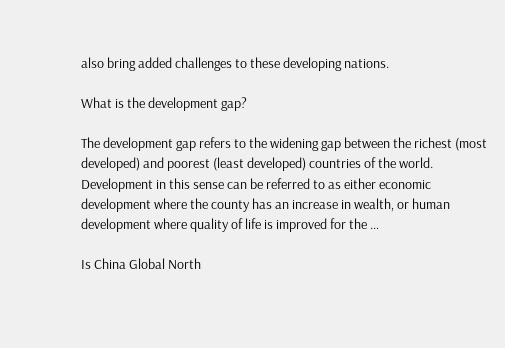also bring added challenges to these developing nations.

What is the development gap?

The development gap refers to the widening gap between the richest (most developed) and poorest (least developed) countries of the world. Development in this sense can be referred to as either economic development where the county has an increase in wealth, or human development where quality of life is improved for the …

Is China Global North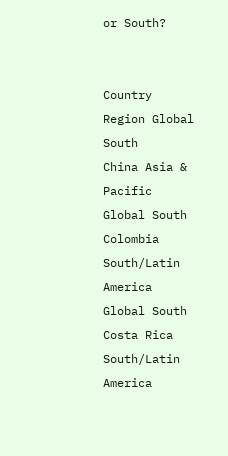or South?


Country Region Global South
China Asia & Pacific Global South
Colombia South/Latin America Global South
Costa Rica South/Latin America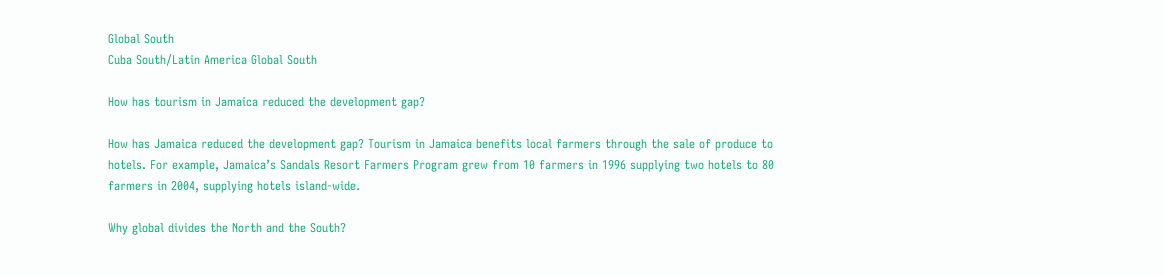Global South
Cuba South/Latin America Global South

How has tourism in Jamaica reduced the development gap?

How has Jamaica reduced the development gap? Tourism in Jamaica benefits local farmers through the sale of produce to hotels. For example, Jamaica’s Sandals Resort Farmers Program grew from 10 farmers in 1996 supplying two hotels to 80 farmers in 2004, supplying hotels island-wide.

Why global divides the North and the South?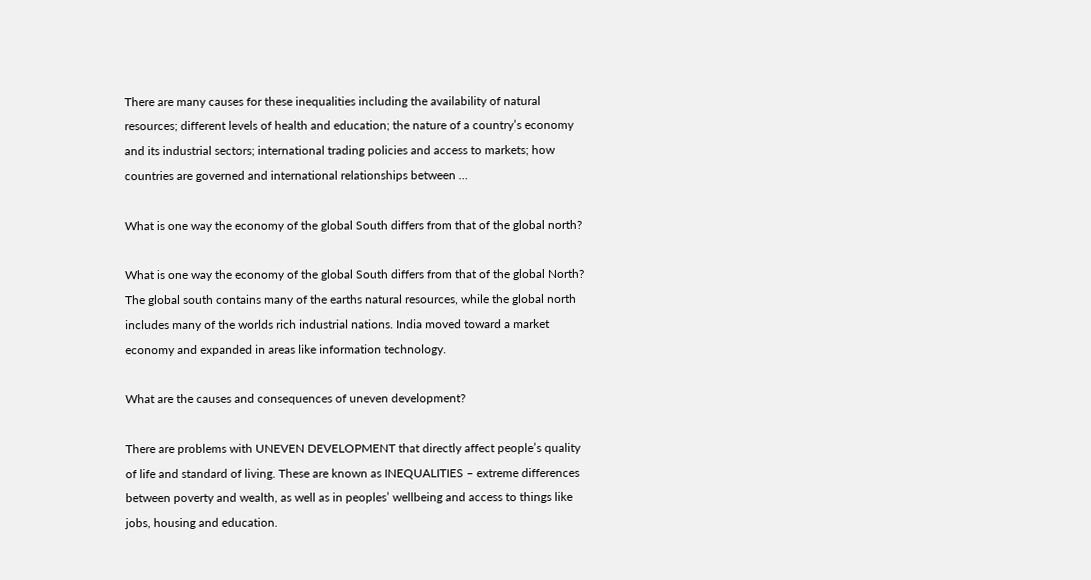There are many causes for these inequalities including the availability of natural resources; different levels of health and education; the nature of a country’s economy and its industrial sectors; international trading policies and access to markets; how countries are governed and international relationships between …

What is one way the economy of the global South differs from that of the global north?

What is one way the economy of the global South differs from that of the global North? The global south contains many of the earths natural resources, while the global north includes many of the worlds rich industrial nations. India moved toward a market economy and expanded in areas like information technology.

What are the causes and consequences of uneven development?

There are problems with UNEVEN DEVELOPMENT that directly affect people’s quality of life and standard of living. These are known as INEQUALITIES – extreme differences between poverty and wealth, as well as in peoples’ wellbeing and access to things like jobs, housing and education.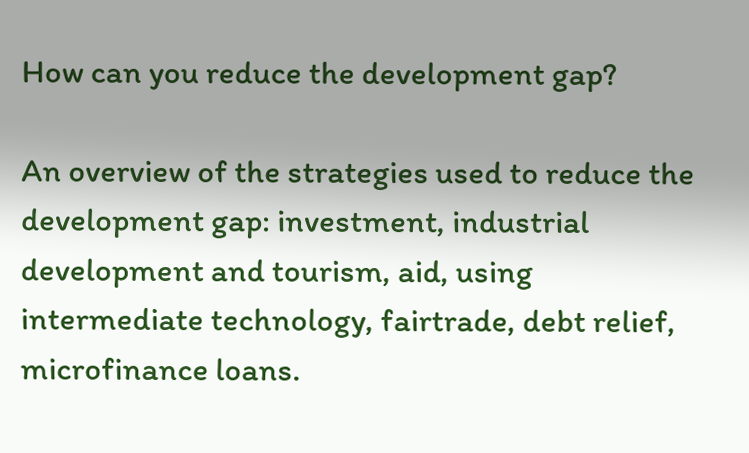How can you reduce the development gap?

An overview of the strategies used to reduce the development gap: investment, industrial development and tourism, aid, using intermediate technology, fairtrade, debt relief, microfinance loans.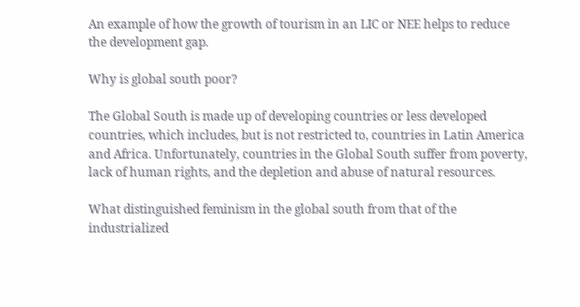An example of how the growth of tourism in an LIC or NEE helps to reduce the development gap.

Why is global south poor?

The Global South is made up of developing countries or less developed countries, which includes, but is not restricted to, countries in Latin America and Africa. Unfortunately, countries in the Global South suffer from poverty, lack of human rights, and the depletion and abuse of natural resources.

What distinguished feminism in the global south from that of the industrialized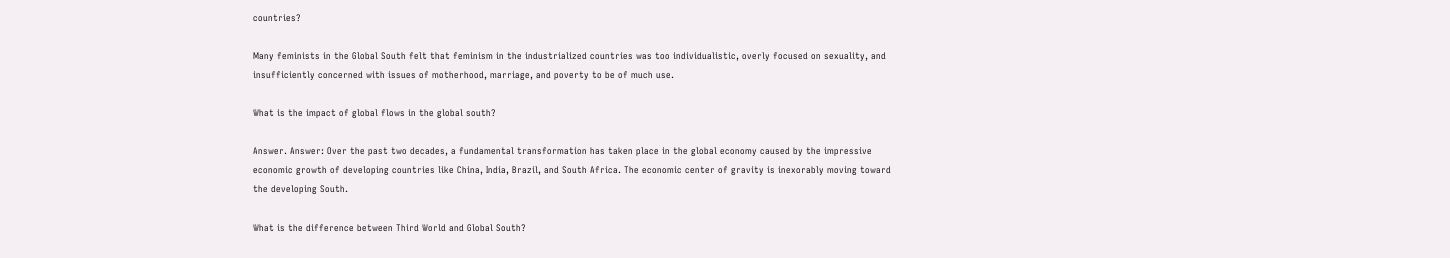countries?

Many feminists in the Global South felt that feminism in the industrialized countries was too individualistic, overly focused on sexuality, and insufficiently concerned with issues of motherhood, marriage, and poverty to be of much use.

What is the impact of global flows in the global south?

Answer. Answer: Over the past two decades, a fundamental transformation has taken place in the global economy caused by the impressive economic growth of developing countries like China, India, Brazil, and South Africa. The economic center of gravity is inexorably moving toward the developing South.

What is the difference between Third World and Global South?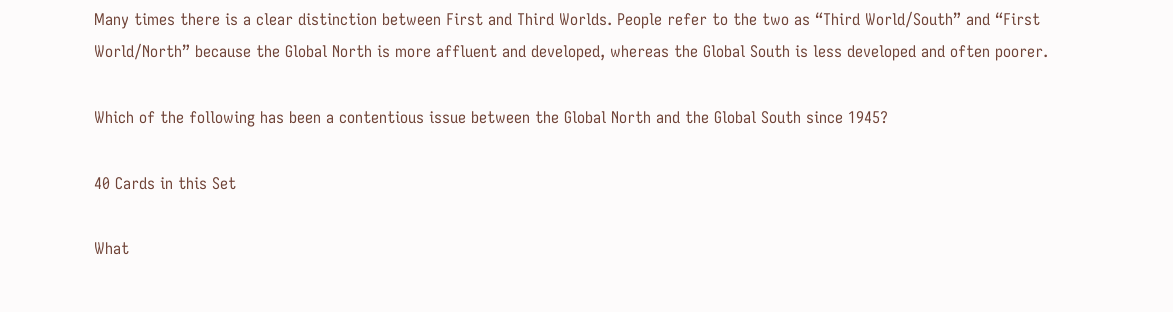Many times there is a clear distinction between First and Third Worlds. People refer to the two as “Third World/South” and “First World/North” because the Global North is more affluent and developed, whereas the Global South is less developed and often poorer.

Which of the following has been a contentious issue between the Global North and the Global South since 1945?

40 Cards in this Set

What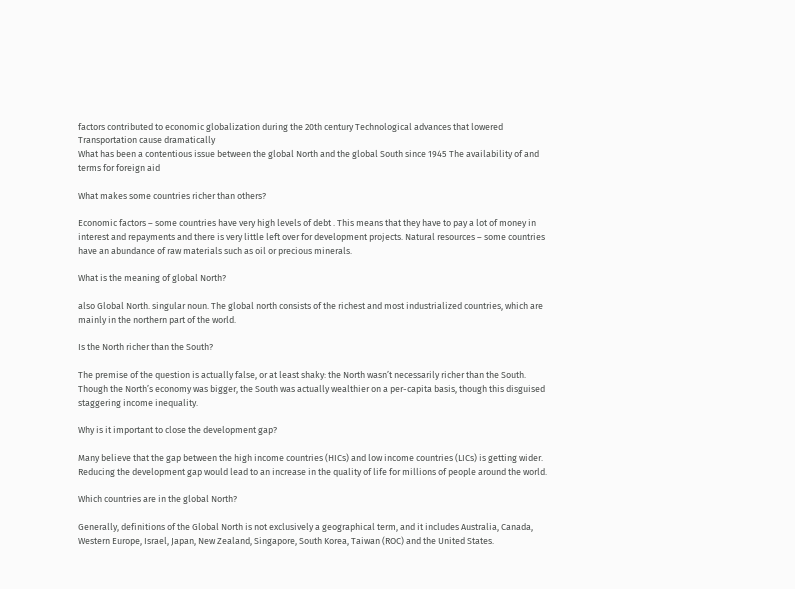factors contributed to economic globalization during the 20th century Technological advances that lowered Transportation cause dramatically
What has been a contentious issue between the global North and the global South since 1945 The availability of and terms for foreign aid

What makes some countries richer than others?

Economic factors – some countries have very high levels of debt . This means that they have to pay a lot of money in interest and repayments and there is very little left over for development projects. Natural resources – some countries have an abundance of raw materials such as oil or precious minerals.

What is the meaning of global North?

also Global North. singular noun. The global north consists of the richest and most industrialized countries, which are mainly in the northern part of the world.

Is the North richer than the South?

The premise of the question is actually false, or at least shaky: the North wasn’t necessarily richer than the South. Though the North’s economy was bigger, the South was actually wealthier on a per-capita basis, though this disguised staggering income inequality.

Why is it important to close the development gap?

Many believe that the gap between the high income countries (HICs) and low income countries (LICs) is getting wider. Reducing the development gap would lead to an increase in the quality of life for millions of people around the world.

Which countries are in the global North?

Generally, definitions of the Global North is not exclusively a geographical term, and it includes Australia, Canada, Western Europe, Israel, Japan, New Zealand, Singapore, South Korea, Taiwan (ROC) and the United States.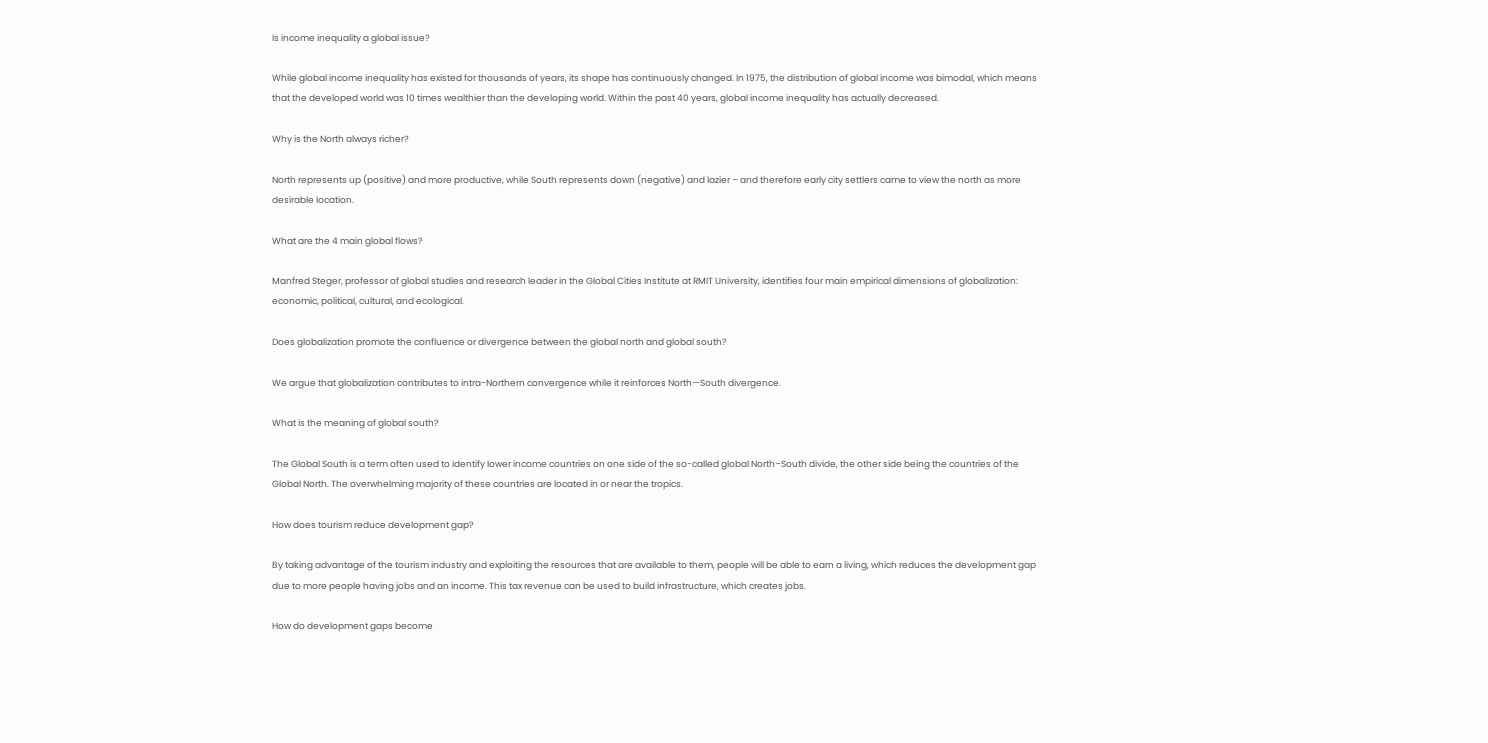Is income inequality a global issue?

While global income inequality has existed for thousands of years, its shape has continuously changed. In 1975, the distribution of global income was bimodal, which means that the developed world was 10 times wealthier than the developing world. Within the past 40 years, global income inequality has actually decreased.

Why is the North always richer?

North represents up (positive) and more productive, while South represents down (negative) and lazier – and therefore early city settlers came to view the north as more desirable location.

What are the 4 main global flows?

Manfred Steger, professor of global studies and research leader in the Global Cities Institute at RMIT University, identifies four main empirical dimensions of globalization: economic, political, cultural, and ecological.

Does globalization promote the confluence or divergence between the global north and global south?

We argue that globalization contributes to intra-Northern convergence while it reinforces North—South divergence.

What is the meaning of global south?

The Global South is a term often used to identify lower income countries on one side of the so-called global North–South divide, the other side being the countries of the Global North. The overwhelming majority of these countries are located in or near the tropics.

How does tourism reduce development gap?

By taking advantage of the tourism industry and exploiting the resources that are available to them, people will be able to earn a living, which reduces the development gap due to more people having jobs and an income. This tax revenue can be used to build infrastructure, which creates jobs.

How do development gaps become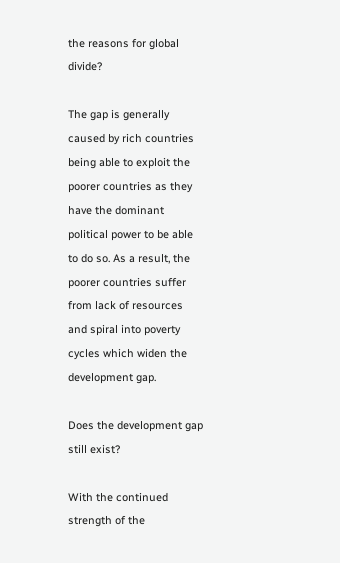the reasons for global divide?

The gap is generally caused by rich countries being able to exploit the poorer countries as they have the dominant political power to be able to do so. As a result, the poorer countries suffer from lack of resources and spiral into poverty cycles which widen the development gap.

Does the development gap still exist?

With the continued strength of the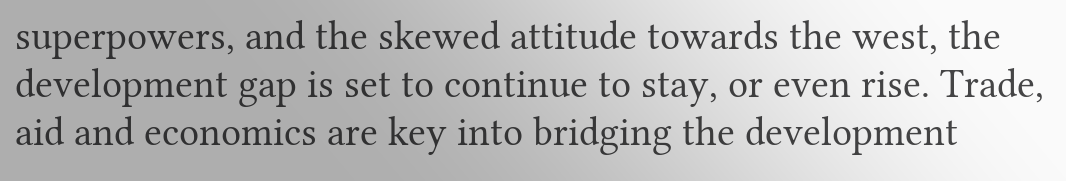superpowers, and the skewed attitude towards the west, the development gap is set to continue to stay, or even rise. Trade, aid and economics are key into bridging the development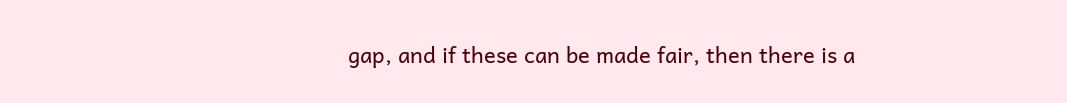gap, and if these can be made fair, then there is a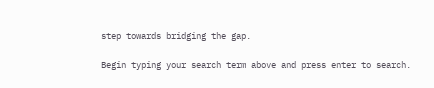step towards bridging the gap.

Begin typing your search term above and press enter to search.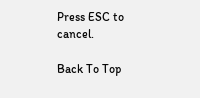Press ESC to cancel.

Back To Top